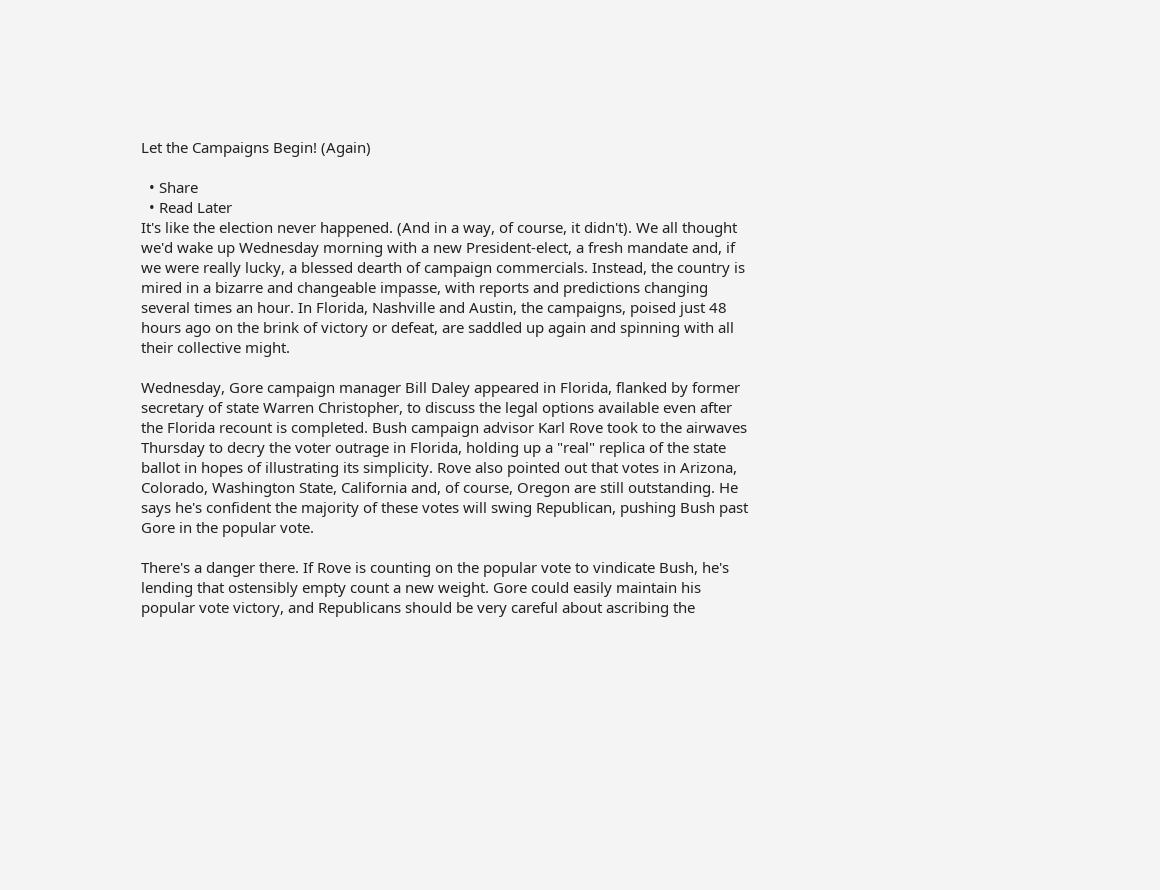Let the Campaigns Begin! (Again)

  • Share
  • Read Later
It's like the election never happened. (And in a way, of course, it didn't). We all thought we'd wake up Wednesday morning with a new President-elect, a fresh mandate and, if we were really lucky, a blessed dearth of campaign commercials. Instead, the country is mired in a bizarre and changeable impasse, with reports and predictions changing several times an hour. In Florida, Nashville and Austin, the campaigns, poised just 48 hours ago on the brink of victory or defeat, are saddled up again and spinning with all their collective might.

Wednesday, Gore campaign manager Bill Daley appeared in Florida, flanked by former secretary of state Warren Christopher, to discuss the legal options available even after the Florida recount is completed. Bush campaign advisor Karl Rove took to the airwaves Thursday to decry the voter outrage in Florida, holding up a "real" replica of the state ballot in hopes of illustrating its simplicity. Rove also pointed out that votes in Arizona, Colorado, Washington State, California and, of course, Oregon are still outstanding. He says he's confident the majority of these votes will swing Republican, pushing Bush past Gore in the popular vote.

There's a danger there. If Rove is counting on the popular vote to vindicate Bush, he's lending that ostensibly empty count a new weight. Gore could easily maintain his popular vote victory, and Republicans should be very careful about ascribing the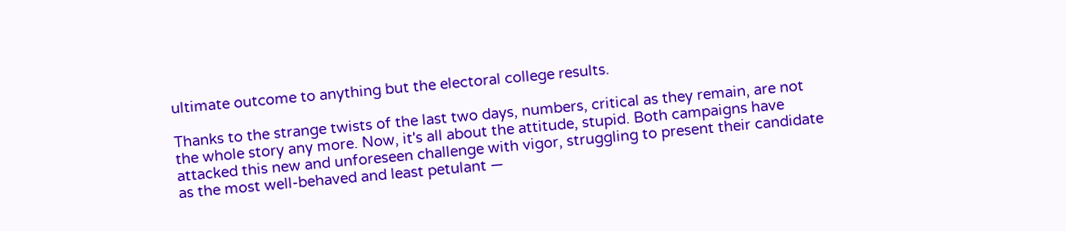ultimate outcome to anything but the electoral college results.

Thanks to the strange twists of the last two days, numbers, critical as they remain, are not the whole story any more. Now, it's all about the attitude, stupid. Both campaigns have attacked this new and unforeseen challenge with vigor, struggling to present their candidate as the most well-behaved and least petulant —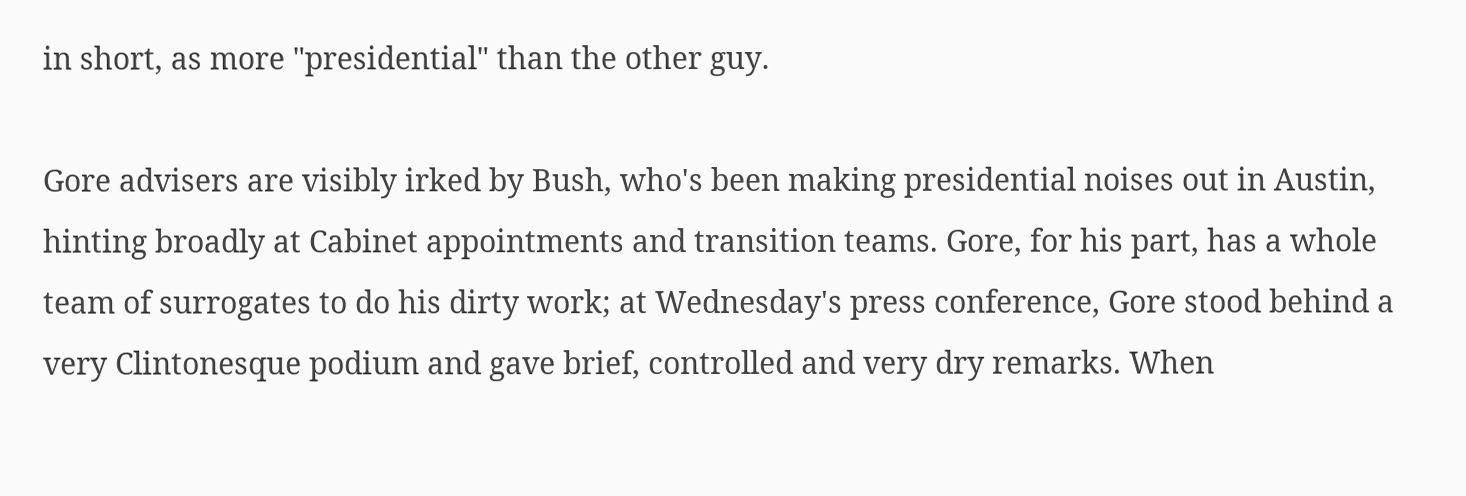in short, as more "presidential" than the other guy.

Gore advisers are visibly irked by Bush, who's been making presidential noises out in Austin, hinting broadly at Cabinet appointments and transition teams. Gore, for his part, has a whole team of surrogates to do his dirty work; at Wednesday's press conference, Gore stood behind a very Clintonesque podium and gave brief, controlled and very dry remarks. When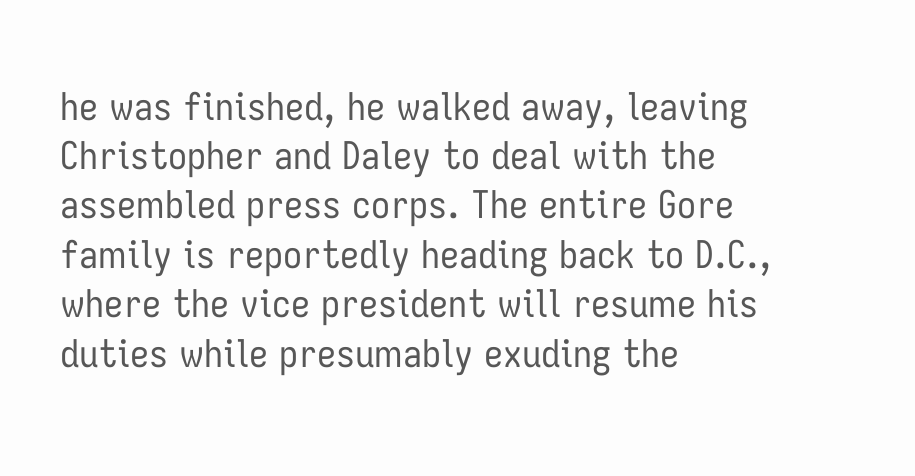he was finished, he walked away, leaving Christopher and Daley to deal with the assembled press corps. The entire Gore family is reportedly heading back to D.C., where the vice president will resume his duties while presumably exuding the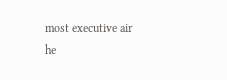most executive air he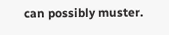can possibly muster.